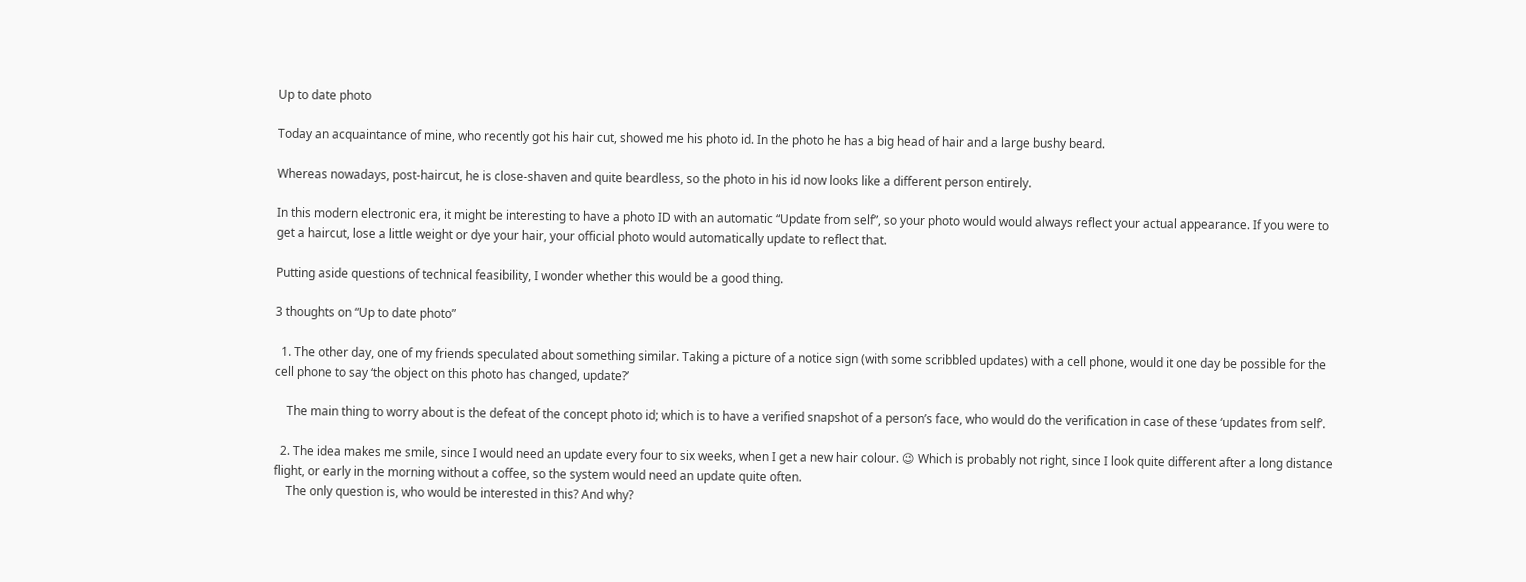Up to date photo

Today an acquaintance of mine, who recently got his hair cut, showed me his photo id. In the photo he has a big head of hair and a large bushy beard.

Whereas nowadays, post-haircut, he is close-shaven and quite beardless, so the photo in his id now looks like a different person entirely.

In this modern electronic era, it might be interesting to have a photo ID with an automatic “Update from self”, so your photo would would always reflect your actual appearance. If you were to get a haircut, lose a little weight or dye your hair, your official photo would automatically update to reflect that.

Putting aside questions of technical feasibility, I wonder whether this would be a good thing.

3 thoughts on “Up to date photo”

  1. The other day, one of my friends speculated about something similar. Taking a picture of a notice sign (with some scribbled updates) with a cell phone, would it one day be possible for the cell phone to say ‘the object on this photo has changed, update?’

    The main thing to worry about is the defeat of the concept photo id; which is to have a verified snapshot of a person’s face, who would do the verification in case of these ‘updates from self’.

  2. The idea makes me smile, since I would need an update every four to six weeks, when I get a new hair colour. 😉 Which is probably not right, since I look quite different after a long distance flight, or early in the morning without a coffee, so the system would need an update quite often.
    The only question is, who would be interested in this? And why?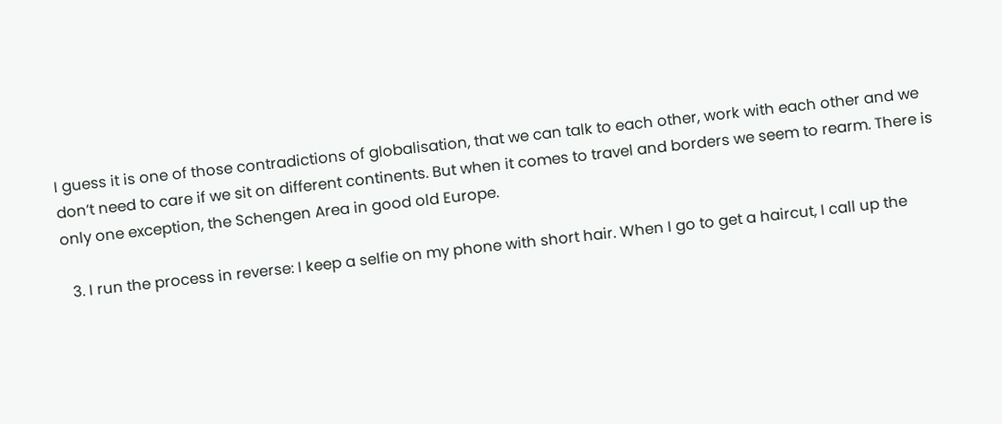I guess it is one of those contradictions of globalisation, that we can talk to each other, work with each other and we don’t need to care if we sit on different continents. But when it comes to travel and borders we seem to rearm. There is only one exception, the Schengen Area in good old Europe.

  3. I run the process in reverse: I keep a selfie on my phone with short hair. When I go to get a haircut, I call up the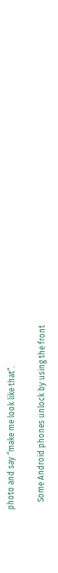photo and say “make me look like that”.

    Some Android phones unlock by using the front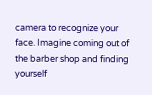camera to recognize your face. Imagine coming out of the barber shop and finding yourself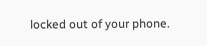locked out of your phone.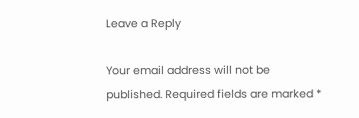Leave a Reply

Your email address will not be published. Required fields are marked *